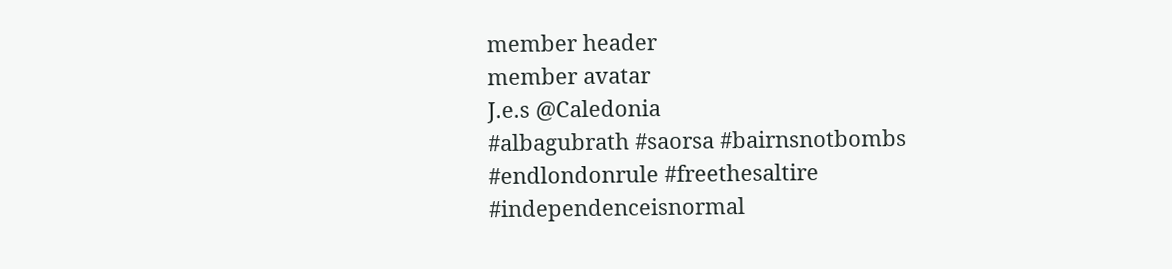member header
member avatar
J.e.s @Caledonia
#albagubrath #saorsa #bairnsnotbombs #endlondonrule #freethesaltire #independenceisnormal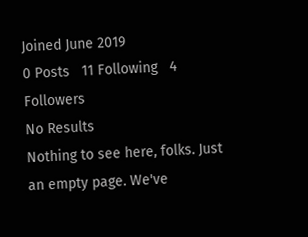Joined June 2019
0 Posts   11 Following   4 Followers
No Results
Nothing to see here, folks. Just an empty page. We've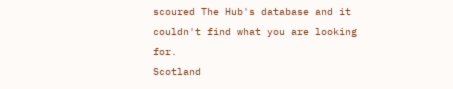scoured The Hub's database and it couldn't find what you are looking for.
Scotland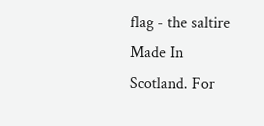flag - the saltire Made In Scotland. For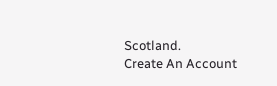Scotland.
Create An Account